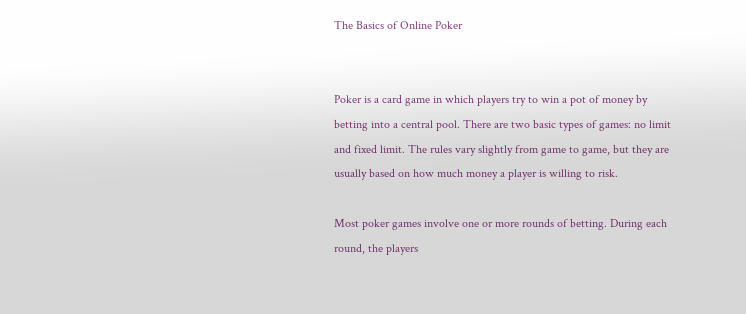The Basics of Online Poker


Poker is a card game in which players try to win a pot of money by betting into a central pool. There are two basic types of games: no limit and fixed limit. The rules vary slightly from game to game, but they are usually based on how much money a player is willing to risk.

Most poker games involve one or more rounds of betting. During each round, the players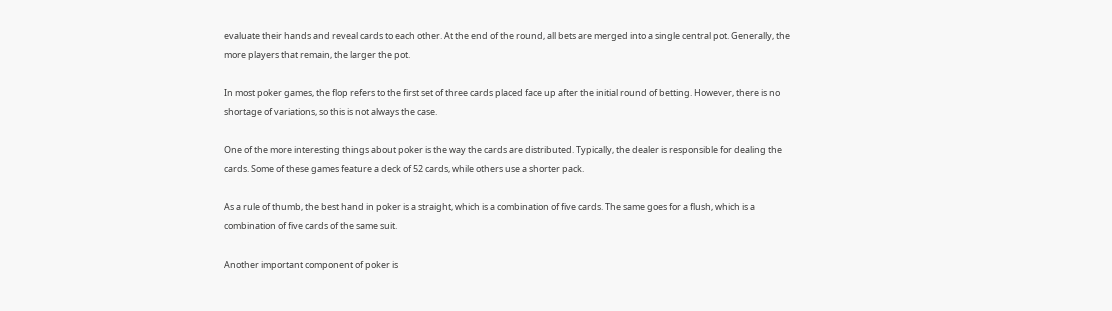evaluate their hands and reveal cards to each other. At the end of the round, all bets are merged into a single central pot. Generally, the more players that remain, the larger the pot.

In most poker games, the flop refers to the first set of three cards placed face up after the initial round of betting. However, there is no shortage of variations, so this is not always the case.

One of the more interesting things about poker is the way the cards are distributed. Typically, the dealer is responsible for dealing the cards. Some of these games feature a deck of 52 cards, while others use a shorter pack.

As a rule of thumb, the best hand in poker is a straight, which is a combination of five cards. The same goes for a flush, which is a combination of five cards of the same suit.

Another important component of poker is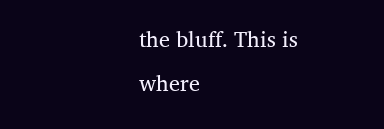the bluff. This is where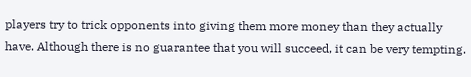players try to trick opponents into giving them more money than they actually have. Although there is no guarantee that you will succeed, it can be very tempting.